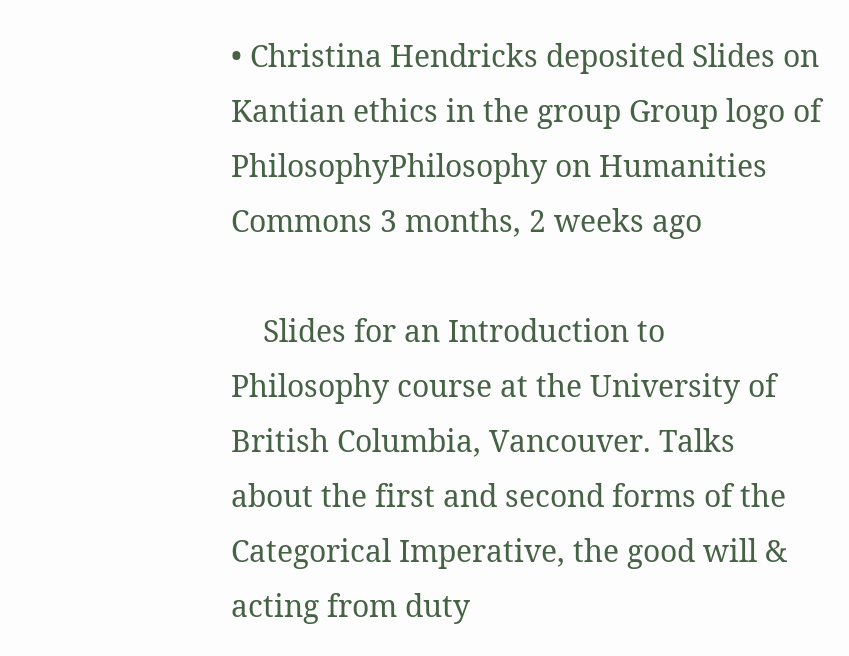• Christina Hendricks deposited Slides on Kantian ethics in the group Group logo of PhilosophyPhilosophy on Humanities Commons 3 months, 2 weeks ago

    Slides for an Introduction to Philosophy course at the University of British Columbia, Vancouver. Talks about the first and second forms of the Categorical Imperative, the good will & acting from duty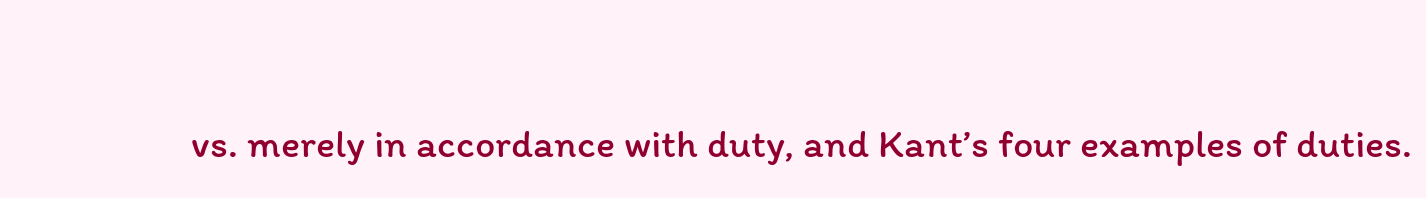vs. merely in accordance with duty, and Kant’s four examples of duties.